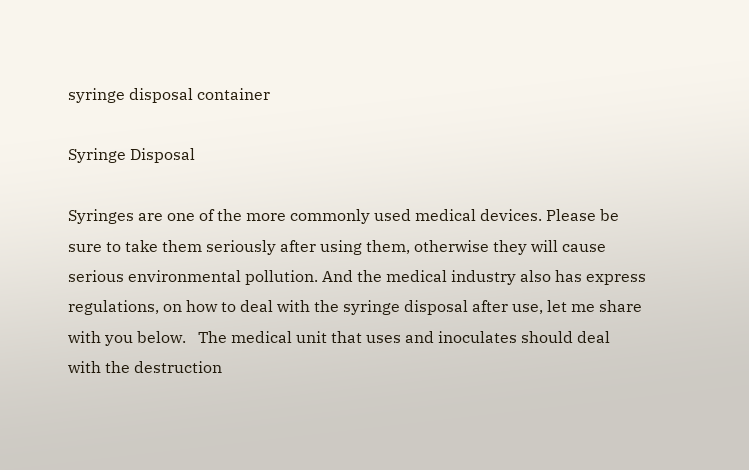syringe disposal container

Syringe Disposal

Syringes are one of the more commonly used medical devices. Please be sure to take them seriously after using them, otherwise they will cause serious environmental pollution. And the medical industry also has express regulations, on how to deal with the syringe disposal after use, let me share with you below.   The medical unit that uses and inoculates should deal with the destruction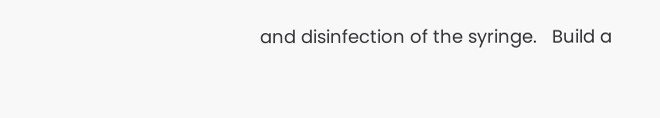and disinfection of the syringe.   Build a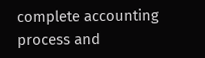complete accounting process and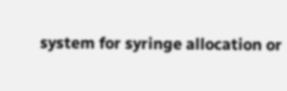system for syringe allocation or